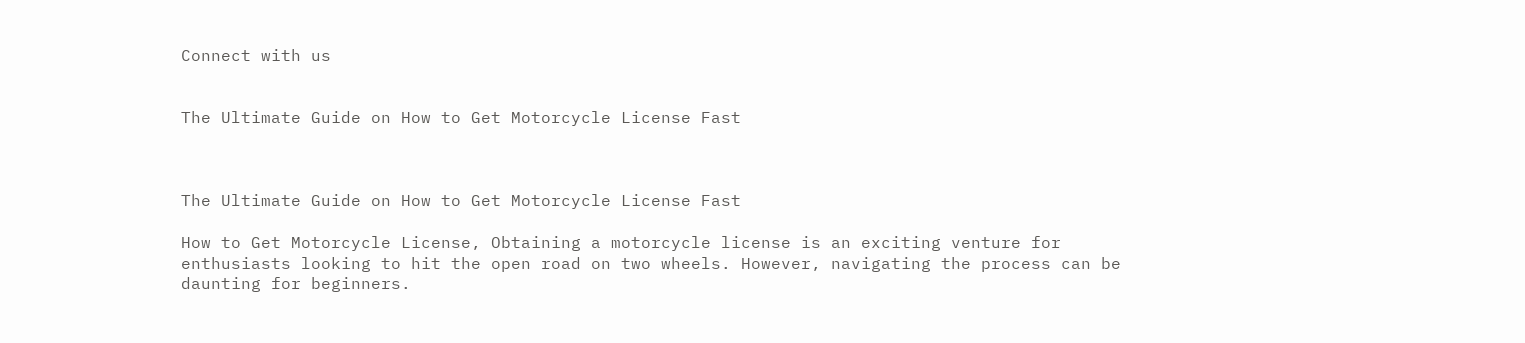Connect with us


The Ultimate Guide on How to Get Motorcycle License Fast



The Ultimate Guide on How to Get Motorcycle License Fast

How to Get Motorcycle License, Obtaining a motorcycle license is an exciting venture for enthusiasts looking to hit the open road on two wheels. However, navigating the process can be daunting for beginners.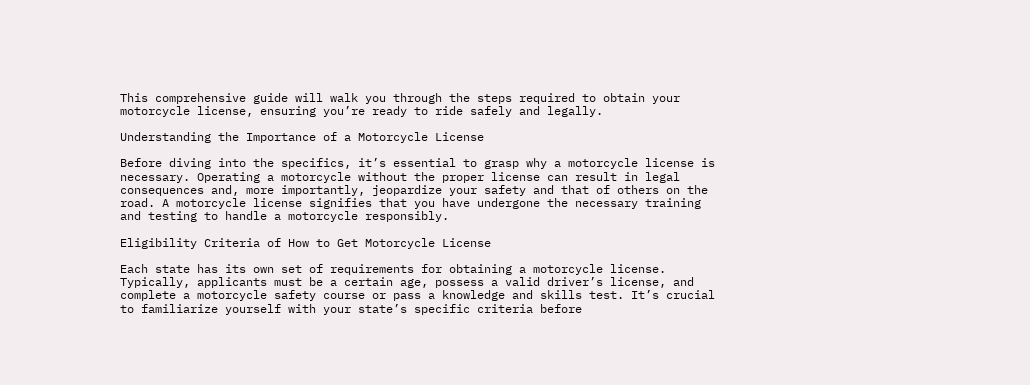This comprehensive guide will walk you through the steps required to obtain your motorcycle license, ensuring you’re ready to ride safely and legally.

Understanding the Importance of a Motorcycle License

Before diving into the specifics, it’s essential to grasp why a motorcycle license is necessary. Operating a motorcycle without the proper license can result in legal consequences and, more importantly, jeopardize your safety and that of others on the road. A motorcycle license signifies that you have undergone the necessary training and testing to handle a motorcycle responsibly.

Eligibility Criteria of How to Get Motorcycle License

Each state has its own set of requirements for obtaining a motorcycle license. Typically, applicants must be a certain age, possess a valid driver’s license, and complete a motorcycle safety course or pass a knowledge and skills test. It’s crucial to familiarize yourself with your state’s specific criteria before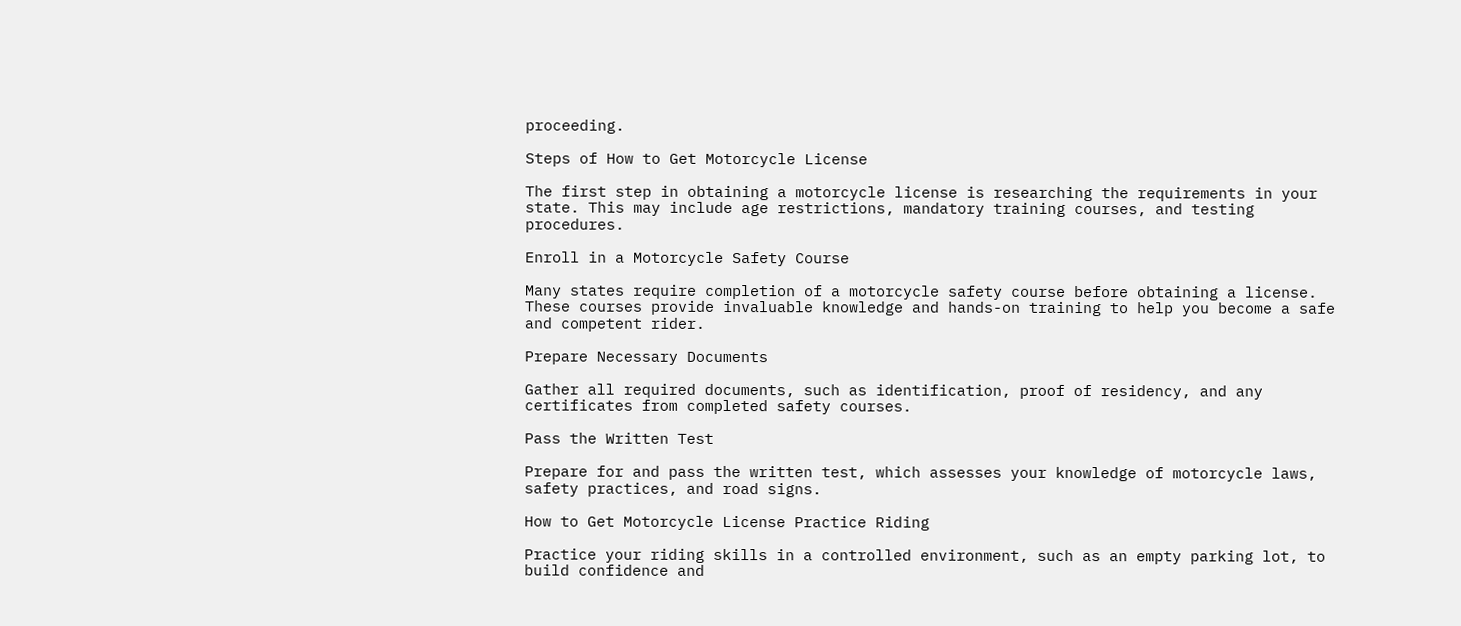proceeding.

Steps of How to Get Motorcycle License

The first step in obtaining a motorcycle license is researching the requirements in your state. This may include age restrictions, mandatory training courses, and testing procedures.

Enroll in a Motorcycle Safety Course

Many states require completion of a motorcycle safety course before obtaining a license. These courses provide invaluable knowledge and hands-on training to help you become a safe and competent rider.

Prepare Necessary Documents

Gather all required documents, such as identification, proof of residency, and any certificates from completed safety courses.

Pass the Written Test

Prepare for and pass the written test, which assesses your knowledge of motorcycle laws, safety practices, and road signs.

How to Get Motorcycle License Practice Riding

Practice your riding skills in a controlled environment, such as an empty parking lot, to build confidence and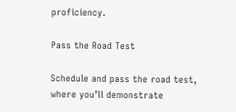proficiency.

Pass the Road Test

Schedule and pass the road test, where you’ll demonstrate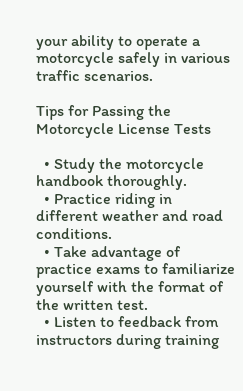your ability to operate a motorcycle safely in various traffic scenarios.

Tips for Passing the Motorcycle License Tests

  • Study the motorcycle handbook thoroughly.
  • Practice riding in different weather and road conditions.
  • Take advantage of practice exams to familiarize yourself with the format of the written test.
  • Listen to feedback from instructors during training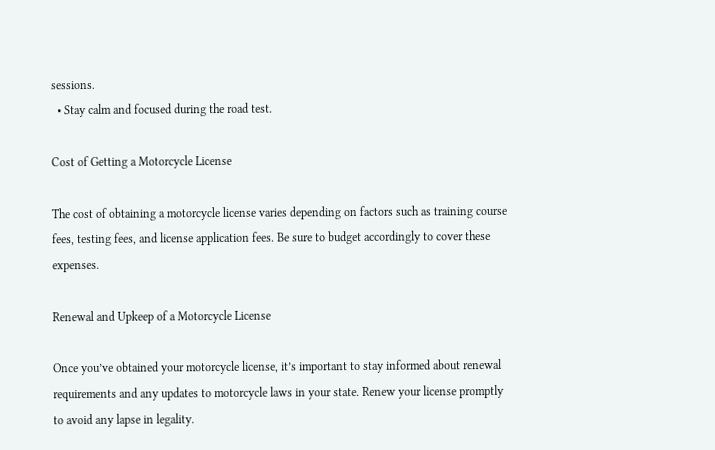sessions.
  • Stay calm and focused during the road test.

Cost of Getting a Motorcycle License

The cost of obtaining a motorcycle license varies depending on factors such as training course fees, testing fees, and license application fees. Be sure to budget accordingly to cover these expenses.

Renewal and Upkeep of a Motorcycle License

Once you’ve obtained your motorcycle license, it’s important to stay informed about renewal requirements and any updates to motorcycle laws in your state. Renew your license promptly to avoid any lapse in legality.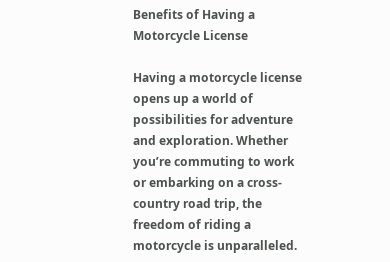Benefits of Having a Motorcycle License

Having a motorcycle license opens up a world of possibilities for adventure and exploration. Whether you’re commuting to work or embarking on a cross-country road trip, the freedom of riding a motorcycle is unparalleled.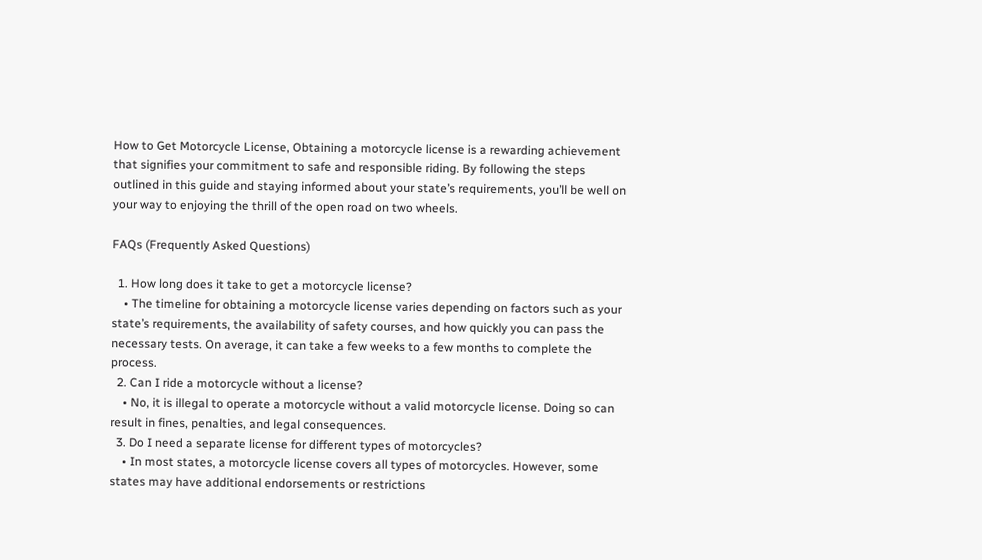How to Get Motorcycle License, Obtaining a motorcycle license is a rewarding achievement that signifies your commitment to safe and responsible riding. By following the steps outlined in this guide and staying informed about your state’s requirements, you’ll be well on your way to enjoying the thrill of the open road on two wheels.

FAQs (Frequently Asked Questions)

  1. How long does it take to get a motorcycle license?
    • The timeline for obtaining a motorcycle license varies depending on factors such as your state’s requirements, the availability of safety courses, and how quickly you can pass the necessary tests. On average, it can take a few weeks to a few months to complete the process.
  2. Can I ride a motorcycle without a license?
    • No, it is illegal to operate a motorcycle without a valid motorcycle license. Doing so can result in fines, penalties, and legal consequences.
  3. Do I need a separate license for different types of motorcycles?
    • In most states, a motorcycle license covers all types of motorcycles. However, some states may have additional endorsements or restrictions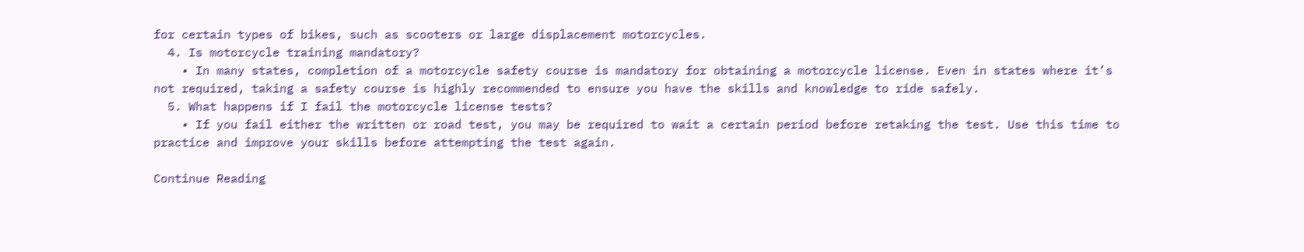for certain types of bikes, such as scooters or large displacement motorcycles.
  4. Is motorcycle training mandatory?
    • In many states, completion of a motorcycle safety course is mandatory for obtaining a motorcycle license. Even in states where it’s not required, taking a safety course is highly recommended to ensure you have the skills and knowledge to ride safely.
  5. What happens if I fail the motorcycle license tests?
    • If you fail either the written or road test, you may be required to wait a certain period before retaking the test. Use this time to practice and improve your skills before attempting the test again.

Continue Reading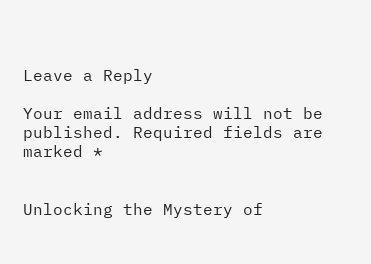Leave a Reply

Your email address will not be published. Required fields are marked *


Unlocking the Mystery of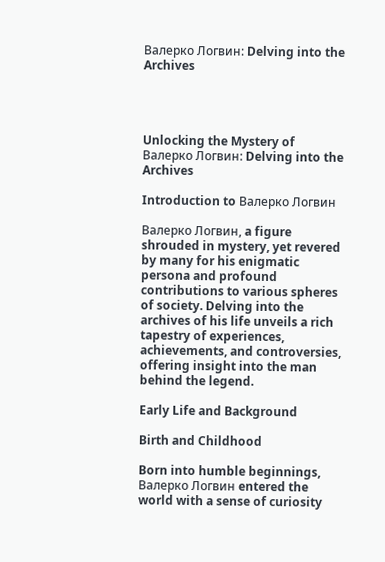Валерко Логвин: Delving into the Archives




Unlocking the Mystery of Валерко Логвин: Delving into the Archives

Introduction to Валерко Логвин

Валерко Логвин, a figure shrouded in mystery, yet revered by many for his enigmatic persona and profound contributions to various spheres of society. Delving into the archives of his life unveils a rich tapestry of experiences, achievements, and controversies, offering insight into the man behind the legend.

Early Life and Background

Birth and Childhood

Born into humble beginnings, Валерко Логвин entered the world with a sense of curiosity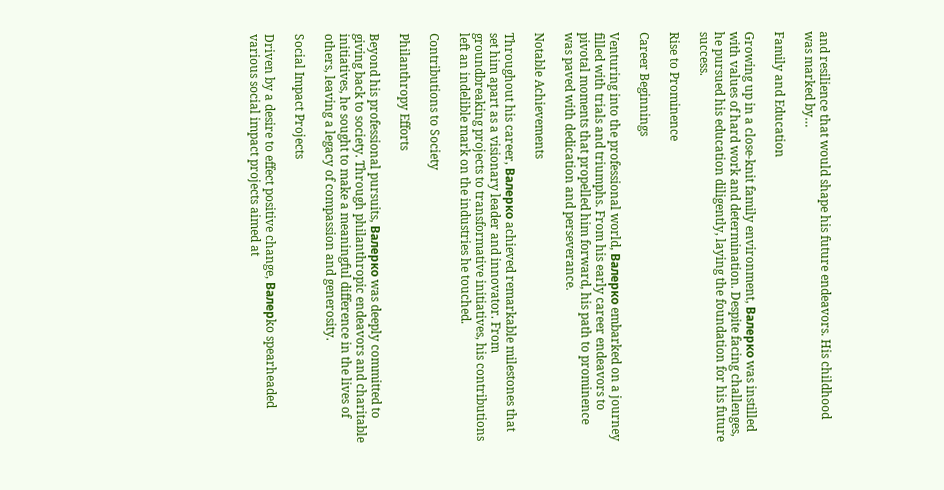and resilience that would shape his future endeavors. His childhood was marked by…

Family and Education

Growing up in a close-knit family environment, Валерко was instilled with values of hard work and determination. Despite facing challenges, he pursued his education diligently, laying the foundation for his future success.

Rise to Prominence

Career Beginnings

Venturing into the professional world, Валерко embarked on a journey filled with trials and triumphs. From his early career endeavors to pivotal moments that propelled him forward, his path to prominence was paved with dedication and perseverance.

Notable Achievements

Throughout his career, Валерко achieved remarkable milestones that set him apart as a visionary leader and innovator. From groundbreaking projects to transformative initiatives, his contributions left an indelible mark on the industries he touched.

Contributions to Society

Philanthropy Efforts

Beyond his professional pursuits, Валерко was deeply committed to giving back to society. Through philanthropic endeavors and charitable initiatives, he sought to make a meaningful difference in the lives of others, leaving a legacy of compassion and generosity.

Social Impact Projects

Driven by a desire to effect positive change, Валерko spearheaded various social impact projects aimed at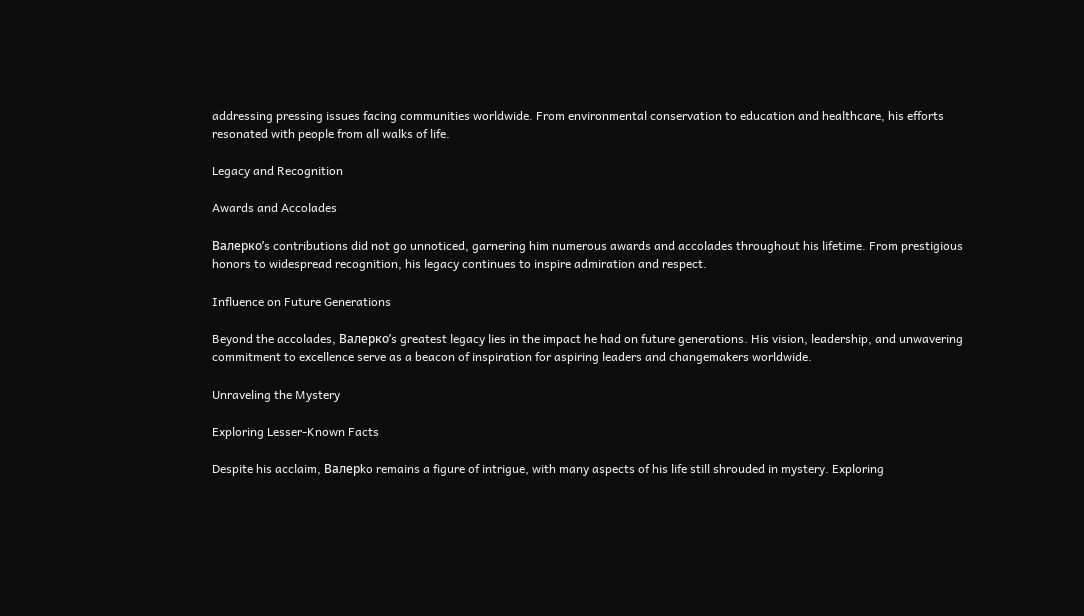addressing pressing issues facing communities worldwide. From environmental conservation to education and healthcare, his efforts resonated with people from all walks of life.

Legacy and Recognition

Awards and Accolades

Валерко’s contributions did not go unnoticed, garnering him numerous awards and accolades throughout his lifetime. From prestigious honors to widespread recognition, his legacy continues to inspire admiration and respect.

Influence on Future Generations

Beyond the accolades, Валерко’s greatest legacy lies in the impact he had on future generations. His vision, leadership, and unwavering commitment to excellence serve as a beacon of inspiration for aspiring leaders and changemakers worldwide.

Unraveling the Mystery

Exploring Lesser-Known Facts

Despite his acclaim, Валерko remains a figure of intrigue, with many aspects of his life still shrouded in mystery. Exploring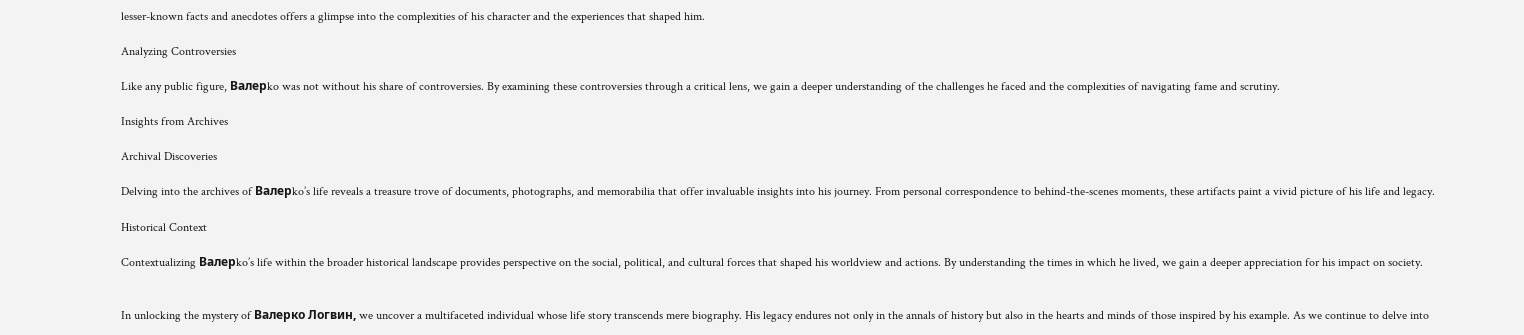lesser-known facts and anecdotes offers a glimpse into the complexities of his character and the experiences that shaped him.

Analyzing Controversies

Like any public figure, Валерko was not without his share of controversies. By examining these controversies through a critical lens, we gain a deeper understanding of the challenges he faced and the complexities of navigating fame and scrutiny.

Insights from Archives

Archival Discoveries

Delving into the archives of Валерko’s life reveals a treasure trove of documents, photographs, and memorabilia that offer invaluable insights into his journey. From personal correspondence to behind-the-scenes moments, these artifacts paint a vivid picture of his life and legacy.

Historical Context

Contextualizing Валерko’s life within the broader historical landscape provides perspective on the social, political, and cultural forces that shaped his worldview and actions. By understanding the times in which he lived, we gain a deeper appreciation for his impact on society.


In unlocking the mystery of Валерко Логвин, we uncover a multifaceted individual whose life story transcends mere biography. His legacy endures not only in the annals of history but also in the hearts and minds of those inspired by his example. As we continue to delve into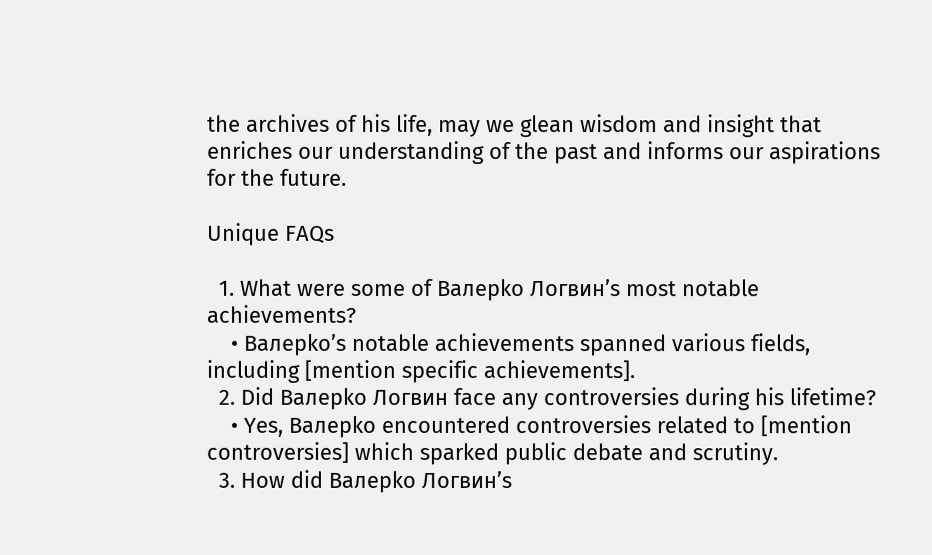the archives of his life, may we glean wisdom and insight that enriches our understanding of the past and informs our aspirations for the future.

Unique FAQs

  1. What were some of Валерko Логвин’s most notable achievements?
    • Валерko’s notable achievements spanned various fields, including [mention specific achievements].
  2. Did Валерko Логвин face any controversies during his lifetime?
    • Yes, Валерko encountered controversies related to [mention controversies] which sparked public debate and scrutiny.
  3. How did Валерko Логвин’s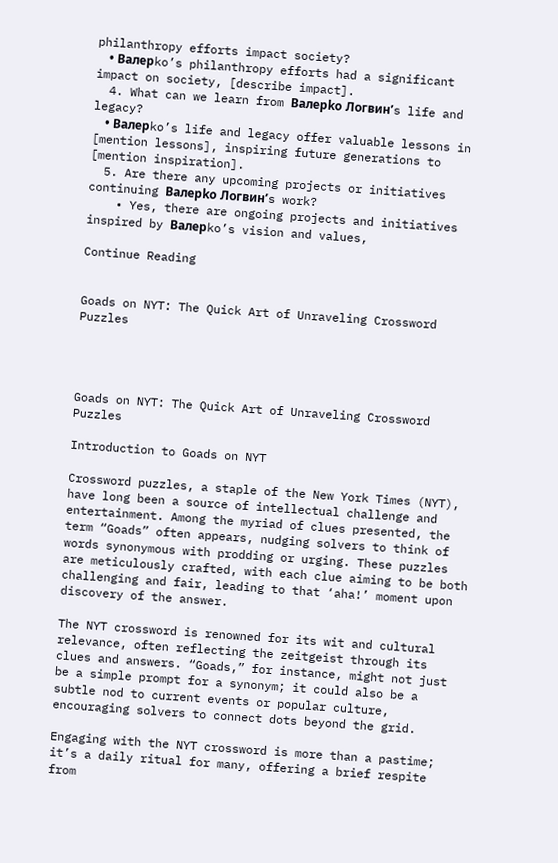philanthropy efforts impact society?
    • Валерko’s philanthropy efforts had a significant impact on society, [describe impact].
  4. What can we learn from Валерko Логвин’s life and legacy?
    • Валерko’s life and legacy offer valuable lessons in [mention lessons], inspiring future generations to [mention inspiration].
  5. Are there any upcoming projects or initiatives continuing Валерko Логвин’s work?
    • Yes, there are ongoing projects and initiatives inspired by Валерko’s vision and values,

Continue Reading


Goads on NYT: The Quick Art of Unraveling Crossword Puzzles




Goads on NYT: The Quick Art of Unraveling Crossword Puzzles

Introduction to Goads on NYT

Crossword puzzles, a staple of the New York Times (NYT), have long been a source of intellectual challenge and entertainment. Among the myriad of clues presented, the term “Goads” often appears, nudging solvers to think of words synonymous with prodding or urging. These puzzles are meticulously crafted, with each clue aiming to be both challenging and fair, leading to that ‘aha!’ moment upon discovery of the answer.

The NYT crossword is renowned for its wit and cultural relevance, often reflecting the zeitgeist through its clues and answers. “Goads,” for instance, might not just be a simple prompt for a synonym; it could also be a subtle nod to current events or popular culture, encouraging solvers to connect dots beyond the grid.

Engaging with the NYT crossword is more than a pastime; it’s a daily ritual for many, offering a brief respite from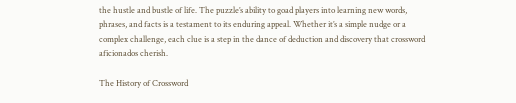the hustle and bustle of life. The puzzle’s ability to goad players into learning new words, phrases, and facts is a testament to its enduring appeal. Whether it’s a simple nudge or a complex challenge, each clue is a step in the dance of deduction and discovery that crossword aficionados cherish.

The History of Crossword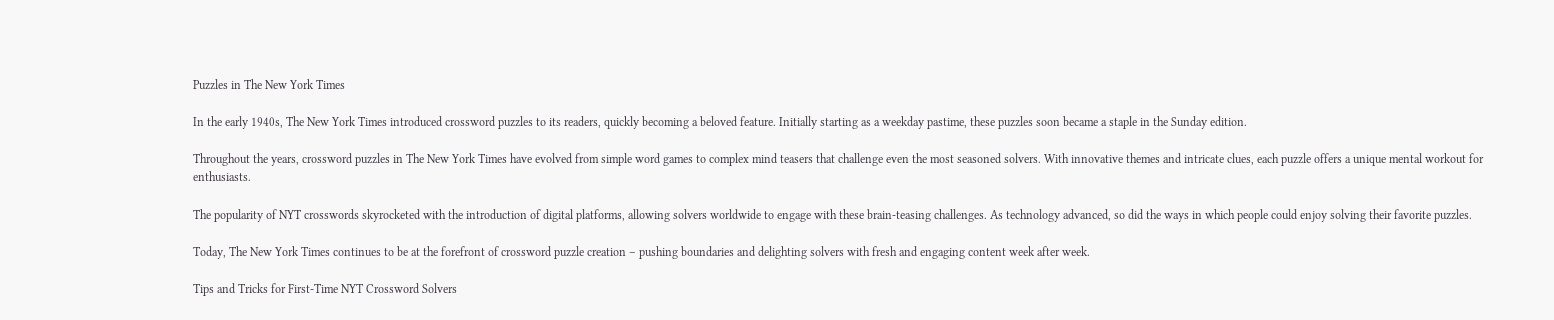Puzzles in The New York Times

In the early 1940s, The New York Times introduced crossword puzzles to its readers, quickly becoming a beloved feature. Initially starting as a weekday pastime, these puzzles soon became a staple in the Sunday edition.

Throughout the years, crossword puzzles in The New York Times have evolved from simple word games to complex mind teasers that challenge even the most seasoned solvers. With innovative themes and intricate clues, each puzzle offers a unique mental workout for enthusiasts.

The popularity of NYT crosswords skyrocketed with the introduction of digital platforms, allowing solvers worldwide to engage with these brain-teasing challenges. As technology advanced, so did the ways in which people could enjoy solving their favorite puzzles.

Today, The New York Times continues to be at the forefront of crossword puzzle creation – pushing boundaries and delighting solvers with fresh and engaging content week after week.

Tips and Tricks for First-Time NYT Crossword Solvers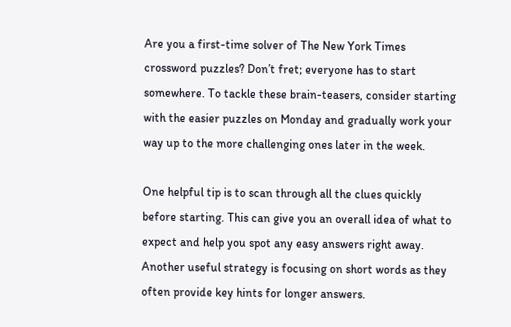Are you a first-time solver of The New York Times crossword puzzles? Don’t fret; everyone has to start somewhere. To tackle these brain-teasers, consider starting with the easier puzzles on Monday and gradually work your way up to the more challenging ones later in the week.

One helpful tip is to scan through all the clues quickly before starting. This can give you an overall idea of what to expect and help you spot any easy answers right away. Another useful strategy is focusing on short words as they often provide key hints for longer answers.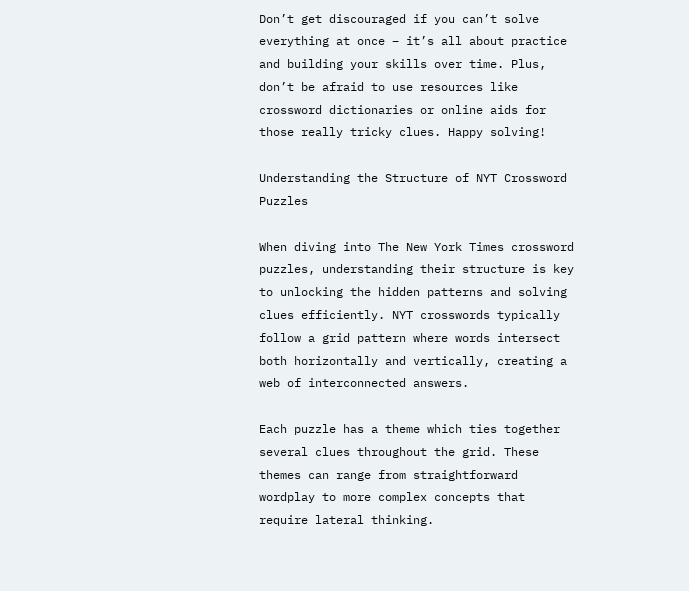Don’t get discouraged if you can’t solve everything at once – it’s all about practice and building your skills over time. Plus, don’t be afraid to use resources like crossword dictionaries or online aids for those really tricky clues. Happy solving!

Understanding the Structure of NYT Crossword Puzzles

When diving into The New York Times crossword puzzles, understanding their structure is key to unlocking the hidden patterns and solving clues efficiently. NYT crosswords typically follow a grid pattern where words intersect both horizontally and vertically, creating a web of interconnected answers.

Each puzzle has a theme which ties together several clues throughout the grid. These themes can range from straightforward wordplay to more complex concepts that require lateral thinking.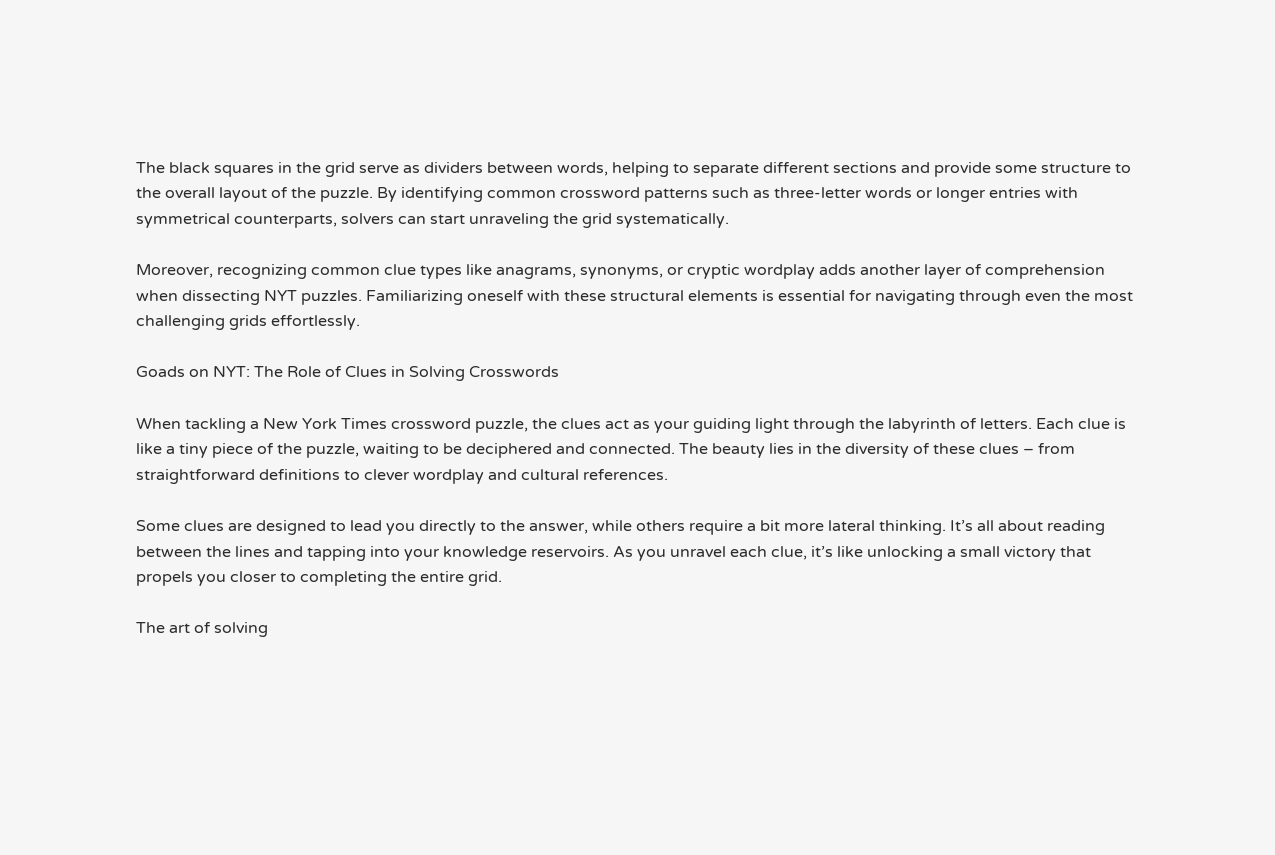The black squares in the grid serve as dividers between words, helping to separate different sections and provide some structure to the overall layout of the puzzle. By identifying common crossword patterns such as three-letter words or longer entries with symmetrical counterparts, solvers can start unraveling the grid systematically.

Moreover, recognizing common clue types like anagrams, synonyms, or cryptic wordplay adds another layer of comprehension when dissecting NYT puzzles. Familiarizing oneself with these structural elements is essential for navigating through even the most challenging grids effortlessly.

Goads on NYT: The Role of Clues in Solving Crosswords

When tackling a New York Times crossword puzzle, the clues act as your guiding light through the labyrinth of letters. Each clue is like a tiny piece of the puzzle, waiting to be deciphered and connected. The beauty lies in the diversity of these clues – from straightforward definitions to clever wordplay and cultural references.

Some clues are designed to lead you directly to the answer, while others require a bit more lateral thinking. It’s all about reading between the lines and tapping into your knowledge reservoirs. As you unravel each clue, it’s like unlocking a small victory that propels you closer to completing the entire grid.

The art of solving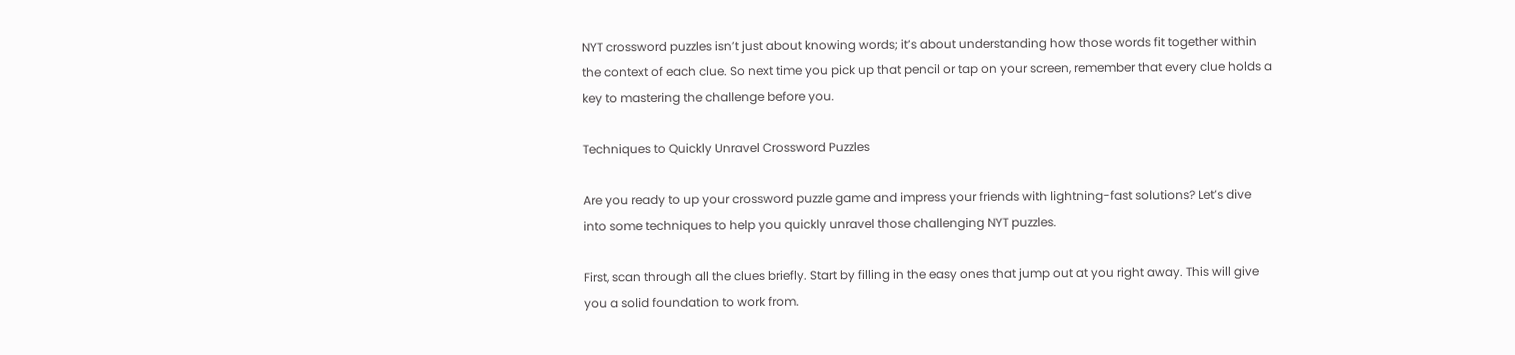NYT crossword puzzles isn’t just about knowing words; it’s about understanding how those words fit together within the context of each clue. So next time you pick up that pencil or tap on your screen, remember that every clue holds a key to mastering the challenge before you.

Techniques to Quickly Unravel Crossword Puzzles

Are you ready to up your crossword puzzle game and impress your friends with lightning-fast solutions? Let’s dive into some techniques to help you quickly unravel those challenging NYT puzzles.

First, scan through all the clues briefly. Start by filling in the easy ones that jump out at you right away. This will give you a solid foundation to work from.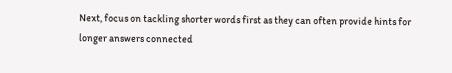Next, focus on tackling shorter words first as they can often provide hints for longer answers connected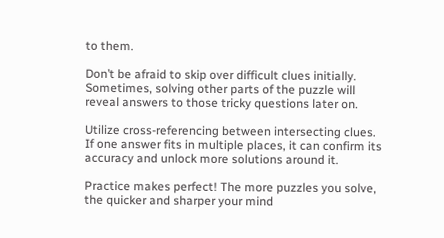to them.

Don’t be afraid to skip over difficult clues initially. Sometimes, solving other parts of the puzzle will reveal answers to those tricky questions later on.

Utilize cross-referencing between intersecting clues. If one answer fits in multiple places, it can confirm its accuracy and unlock more solutions around it.

Practice makes perfect! The more puzzles you solve, the quicker and sharper your mind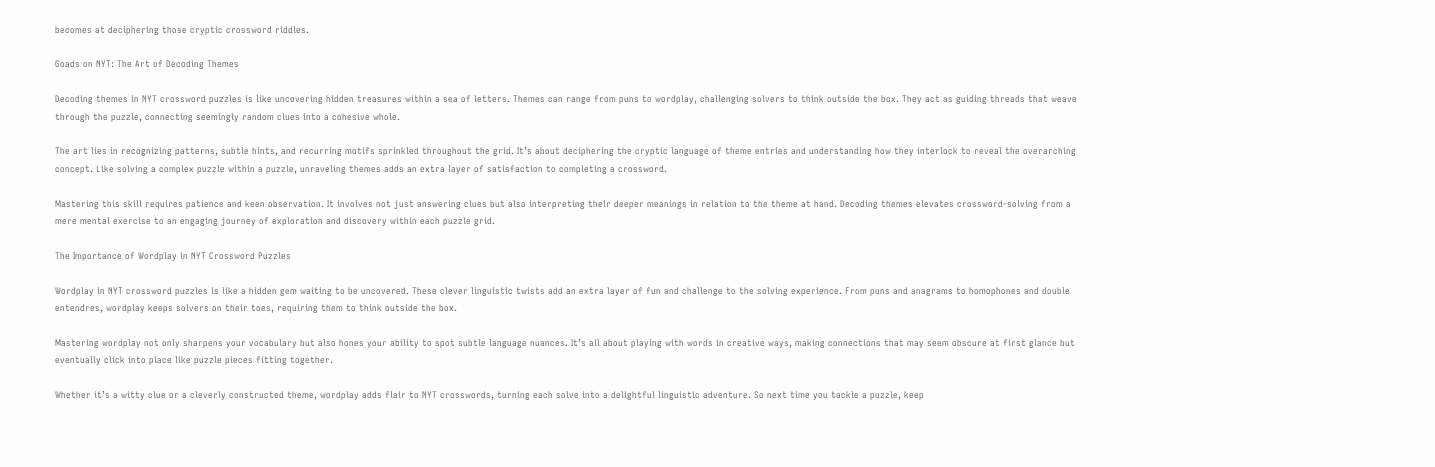becomes at deciphering those cryptic crossword riddles.

Goads on NYT: The Art of Decoding Themes

Decoding themes in NYT crossword puzzles is like uncovering hidden treasures within a sea of letters. Themes can range from puns to wordplay, challenging solvers to think outside the box. They act as guiding threads that weave through the puzzle, connecting seemingly random clues into a cohesive whole.

The art lies in recognizing patterns, subtle hints, and recurring motifs sprinkled throughout the grid. It’s about deciphering the cryptic language of theme entries and understanding how they interlock to reveal the overarching concept. Like solving a complex puzzle within a puzzle, unraveling themes adds an extra layer of satisfaction to completing a crossword.

Mastering this skill requires patience and keen observation. It involves not just answering clues but also interpreting their deeper meanings in relation to the theme at hand. Decoding themes elevates crossword-solving from a mere mental exercise to an engaging journey of exploration and discovery within each puzzle grid.

The Importance of Wordplay in NYT Crossword Puzzles

Wordplay in NYT crossword puzzles is like a hidden gem waiting to be uncovered. These clever linguistic twists add an extra layer of fun and challenge to the solving experience. From puns and anagrams to homophones and double entendres, wordplay keeps solvers on their toes, requiring them to think outside the box.

Mastering wordplay not only sharpens your vocabulary but also hones your ability to spot subtle language nuances. It’s all about playing with words in creative ways, making connections that may seem obscure at first glance but eventually click into place like puzzle pieces fitting together.

Whether it’s a witty clue or a cleverly constructed theme, wordplay adds flair to NYT crosswords, turning each solve into a delightful linguistic adventure. So next time you tackle a puzzle, keep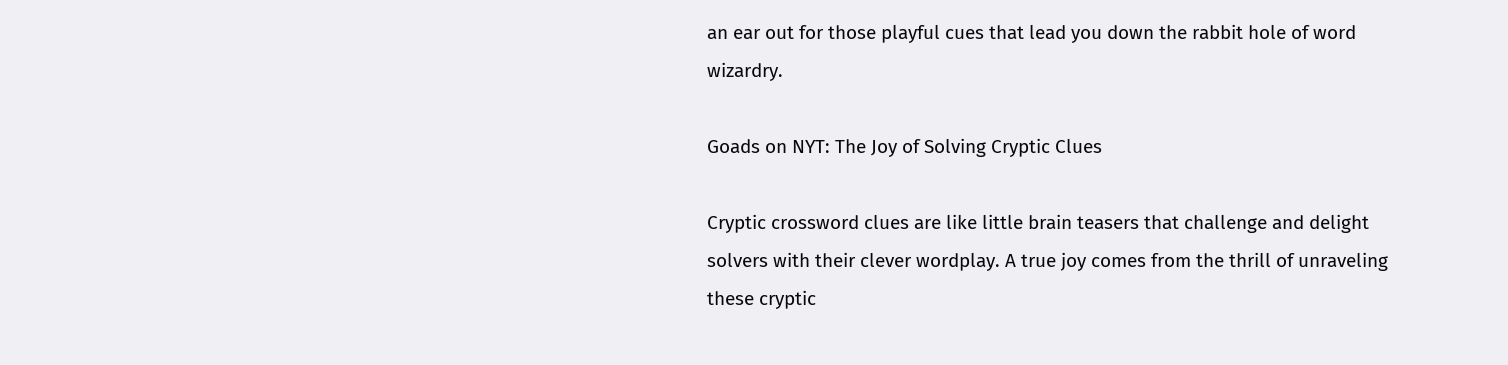an ear out for those playful cues that lead you down the rabbit hole of word wizardry.

Goads on NYT: The Joy of Solving Cryptic Clues

Cryptic crossword clues are like little brain teasers that challenge and delight solvers with their clever wordplay. A true joy comes from the thrill of unraveling these cryptic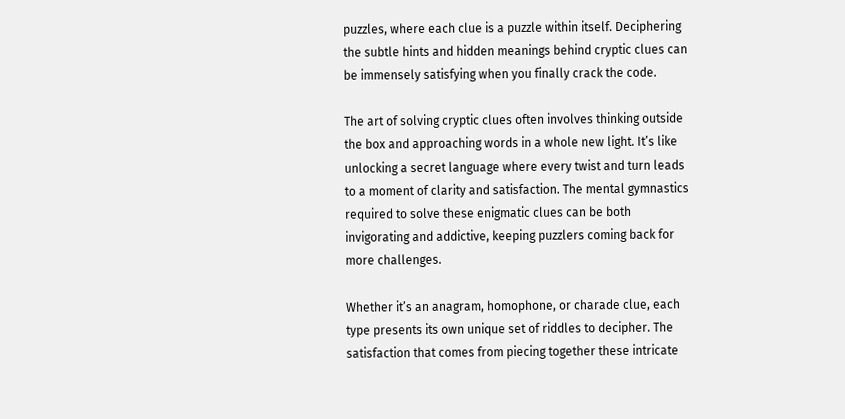puzzles, where each clue is a puzzle within itself. Deciphering the subtle hints and hidden meanings behind cryptic clues can be immensely satisfying when you finally crack the code.

The art of solving cryptic clues often involves thinking outside the box and approaching words in a whole new light. It’s like unlocking a secret language where every twist and turn leads to a moment of clarity and satisfaction. The mental gymnastics required to solve these enigmatic clues can be both invigorating and addictive, keeping puzzlers coming back for more challenges.

Whether it’s an anagram, homophone, or charade clue, each type presents its own unique set of riddles to decipher. The satisfaction that comes from piecing together these intricate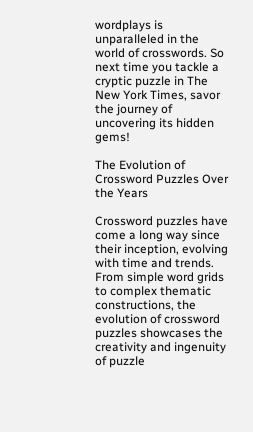wordplays is unparalleled in the world of crosswords. So next time you tackle a cryptic puzzle in The New York Times, savor the journey of uncovering its hidden gems!

The Evolution of Crossword Puzzles Over the Years

Crossword puzzles have come a long way since their inception, evolving with time and trends. From simple word grids to complex thematic constructions, the evolution of crossword puzzles showcases the creativity and ingenuity of puzzle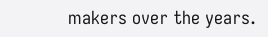makers over the years.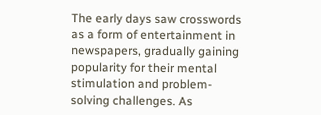The early days saw crosswords as a form of entertainment in newspapers, gradually gaining popularity for their mental stimulation and problem-solving challenges. As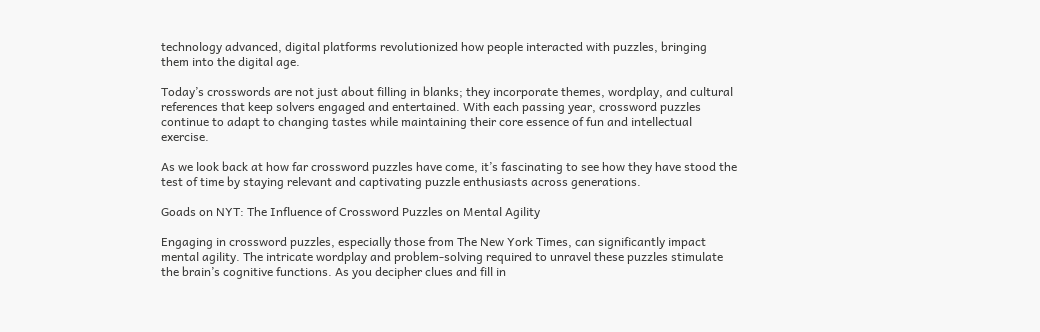technology advanced, digital platforms revolutionized how people interacted with puzzles, bringing them into the digital age.

Today’s crosswords are not just about filling in blanks; they incorporate themes, wordplay, and cultural references that keep solvers engaged and entertained. With each passing year, crossword puzzles continue to adapt to changing tastes while maintaining their core essence of fun and intellectual exercise.

As we look back at how far crossword puzzles have come, it’s fascinating to see how they have stood the test of time by staying relevant and captivating puzzle enthusiasts across generations.

Goads on NYT: The Influence of Crossword Puzzles on Mental Agility

Engaging in crossword puzzles, especially those from The New York Times, can significantly impact mental agility. The intricate wordplay and problem-solving required to unravel these puzzles stimulate the brain’s cognitive functions. As you decipher clues and fill in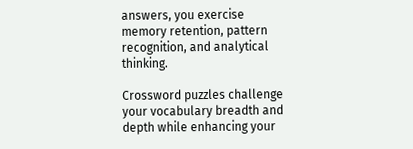answers, you exercise memory retention, pattern recognition, and analytical thinking.

Crossword puzzles challenge your vocabulary breadth and depth while enhancing your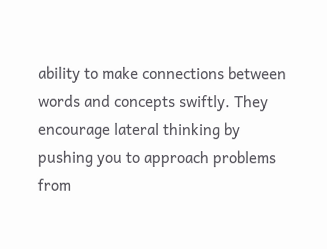ability to make connections between words and concepts swiftly. They encourage lateral thinking by pushing you to approach problems from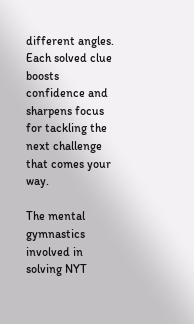different angles. Each solved clue boosts confidence and sharpens focus for tackling the next challenge that comes your way.

The mental gymnastics involved in solving NYT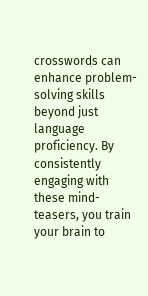crosswords can enhance problem-solving skills beyond just language proficiency. By consistently engaging with these mind-teasers, you train your brain to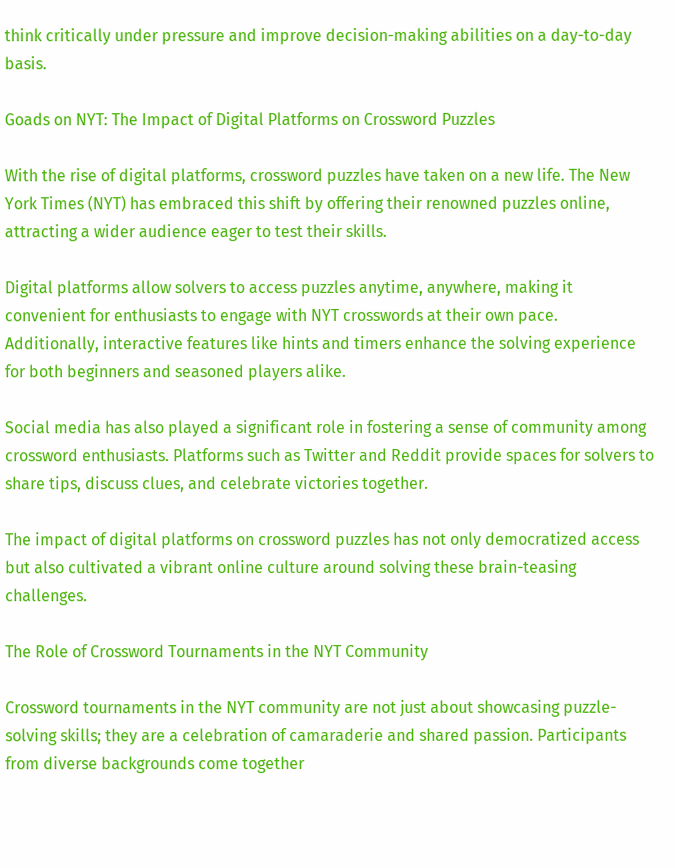think critically under pressure and improve decision-making abilities on a day-to-day basis.

Goads on NYT: The Impact of Digital Platforms on Crossword Puzzles

With the rise of digital platforms, crossword puzzles have taken on a new life. The New York Times (NYT) has embraced this shift by offering their renowned puzzles online, attracting a wider audience eager to test their skills.

Digital platforms allow solvers to access puzzles anytime, anywhere, making it convenient for enthusiasts to engage with NYT crosswords at their own pace. Additionally, interactive features like hints and timers enhance the solving experience for both beginners and seasoned players alike.

Social media has also played a significant role in fostering a sense of community among crossword enthusiasts. Platforms such as Twitter and Reddit provide spaces for solvers to share tips, discuss clues, and celebrate victories together.

The impact of digital platforms on crossword puzzles has not only democratized access but also cultivated a vibrant online culture around solving these brain-teasing challenges.

The Role of Crossword Tournaments in the NYT Community

Crossword tournaments in the NYT community are not just about showcasing puzzle-solving skills; they are a celebration of camaraderie and shared passion. Participants from diverse backgrounds come together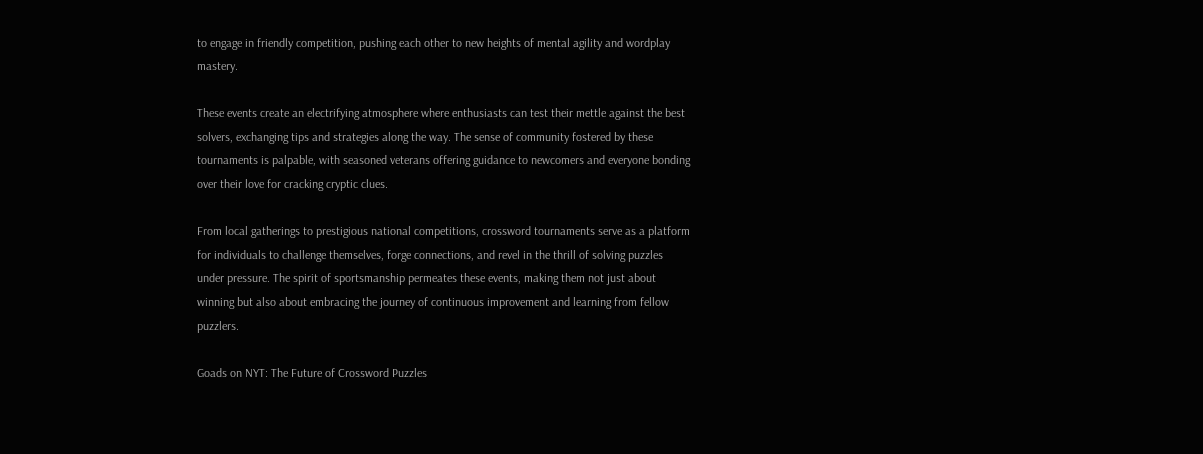to engage in friendly competition, pushing each other to new heights of mental agility and wordplay mastery.

These events create an electrifying atmosphere where enthusiasts can test their mettle against the best solvers, exchanging tips and strategies along the way. The sense of community fostered by these tournaments is palpable, with seasoned veterans offering guidance to newcomers and everyone bonding over their love for cracking cryptic clues.

From local gatherings to prestigious national competitions, crossword tournaments serve as a platform for individuals to challenge themselves, forge connections, and revel in the thrill of solving puzzles under pressure. The spirit of sportsmanship permeates these events, making them not just about winning but also about embracing the journey of continuous improvement and learning from fellow puzzlers.

Goads on NYT: The Future of Crossword Puzzles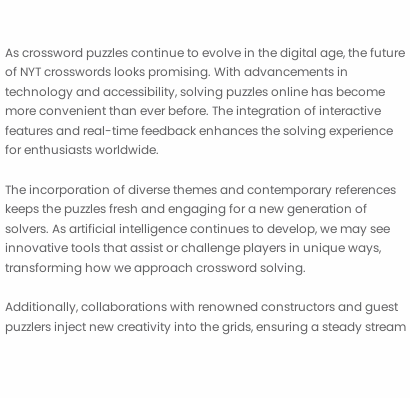As crossword puzzles continue to evolve in the digital age, the future of NYT crosswords looks promising. With advancements in technology and accessibility, solving puzzles online has become more convenient than ever before. The integration of interactive features and real-time feedback enhances the solving experience for enthusiasts worldwide.

The incorporation of diverse themes and contemporary references keeps the puzzles fresh and engaging for a new generation of solvers. As artificial intelligence continues to develop, we may see innovative tools that assist or challenge players in unique ways, transforming how we approach crossword solving.

Additionally, collaborations with renowned constructors and guest puzzlers inject new creativity into the grids, ensuring a steady stream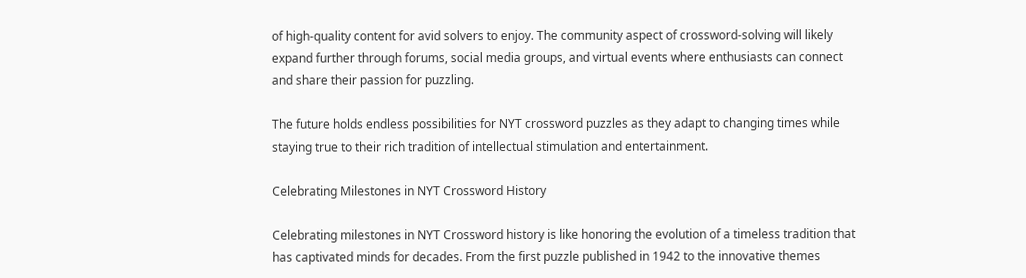of high-quality content for avid solvers to enjoy. The community aspect of crossword-solving will likely expand further through forums, social media groups, and virtual events where enthusiasts can connect and share their passion for puzzling.

The future holds endless possibilities for NYT crossword puzzles as they adapt to changing times while staying true to their rich tradition of intellectual stimulation and entertainment.

Celebrating Milestones in NYT Crossword History

Celebrating milestones in NYT Crossword history is like honoring the evolution of a timeless tradition that has captivated minds for decades. From the first puzzle published in 1942 to the innovative themes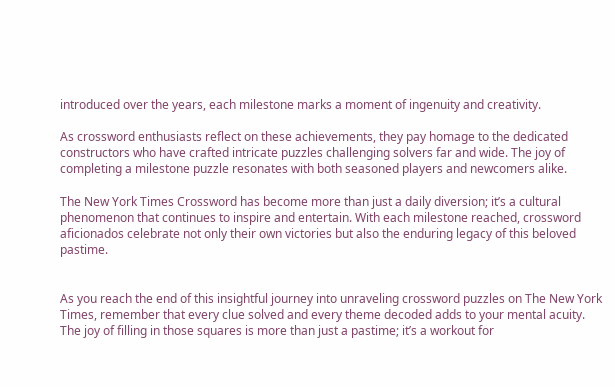introduced over the years, each milestone marks a moment of ingenuity and creativity.

As crossword enthusiasts reflect on these achievements, they pay homage to the dedicated constructors who have crafted intricate puzzles challenging solvers far and wide. The joy of completing a milestone puzzle resonates with both seasoned players and newcomers alike.

The New York Times Crossword has become more than just a daily diversion; it’s a cultural phenomenon that continues to inspire and entertain. With each milestone reached, crossword aficionados celebrate not only their own victories but also the enduring legacy of this beloved pastime.


As you reach the end of this insightful journey into unraveling crossword puzzles on The New York Times, remember that every clue solved and every theme decoded adds to your mental acuity. The joy of filling in those squares is more than just a pastime; it’s a workout for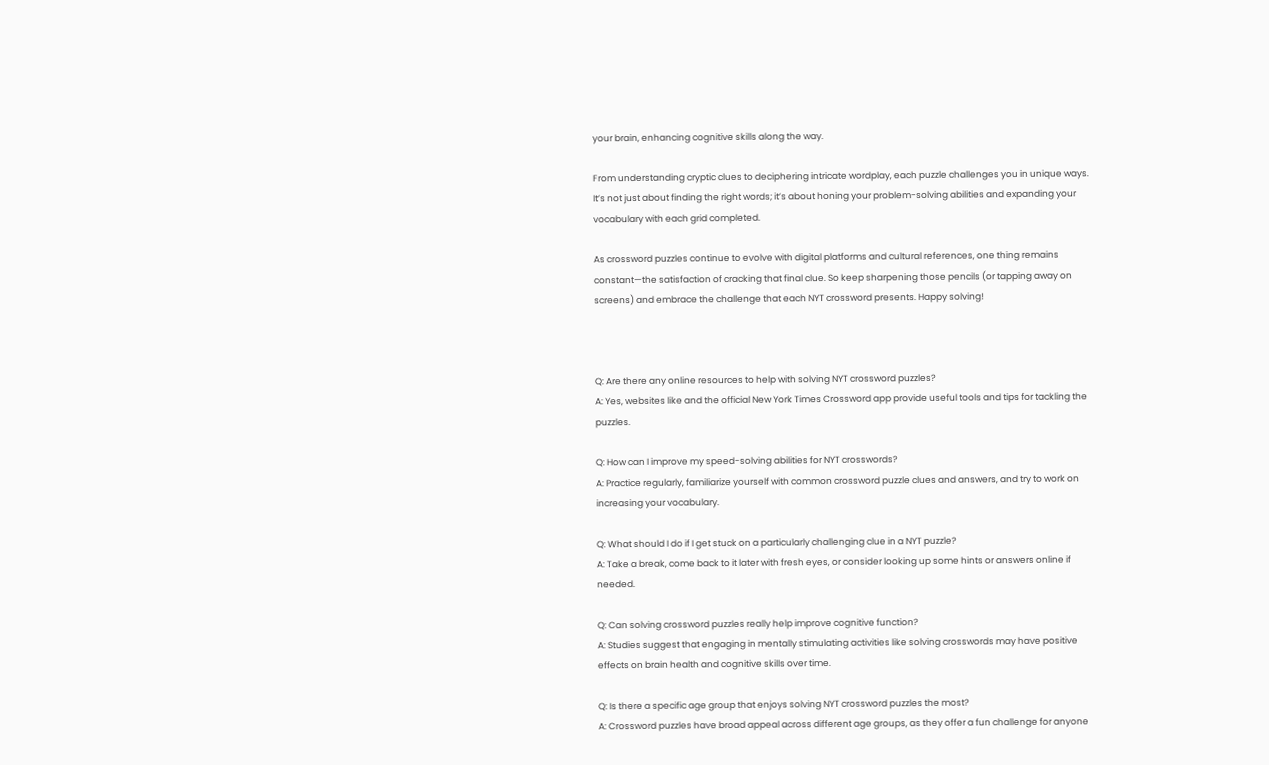your brain, enhancing cognitive skills along the way.

From understanding cryptic clues to deciphering intricate wordplay, each puzzle challenges you in unique ways. It’s not just about finding the right words; it’s about honing your problem-solving abilities and expanding your vocabulary with each grid completed.

As crossword puzzles continue to evolve with digital platforms and cultural references, one thing remains constant—the satisfaction of cracking that final clue. So keep sharpening those pencils (or tapping away on screens) and embrace the challenge that each NYT crossword presents. Happy solving!



Q: Are there any online resources to help with solving NYT crossword puzzles?
A: Yes, websites like and the official New York Times Crossword app provide useful tools and tips for tackling the puzzles.

Q: How can I improve my speed-solving abilities for NYT crosswords?
A: Practice regularly, familiarize yourself with common crossword puzzle clues and answers, and try to work on increasing your vocabulary.

Q: What should I do if I get stuck on a particularly challenging clue in a NYT puzzle?
A: Take a break, come back to it later with fresh eyes, or consider looking up some hints or answers online if needed.

Q: Can solving crossword puzzles really help improve cognitive function?
A: Studies suggest that engaging in mentally stimulating activities like solving crosswords may have positive effects on brain health and cognitive skills over time.

Q: Is there a specific age group that enjoys solving NYT crossword puzzles the most?
A: Crossword puzzles have broad appeal across different age groups, as they offer a fun challenge for anyone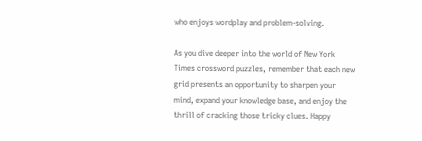who enjoys wordplay and problem-solving.

As you dive deeper into the world of New York Times crossword puzzles, remember that each new grid presents an opportunity to sharpen your mind, expand your knowledge base, and enjoy the thrill of cracking those tricky clues. Happy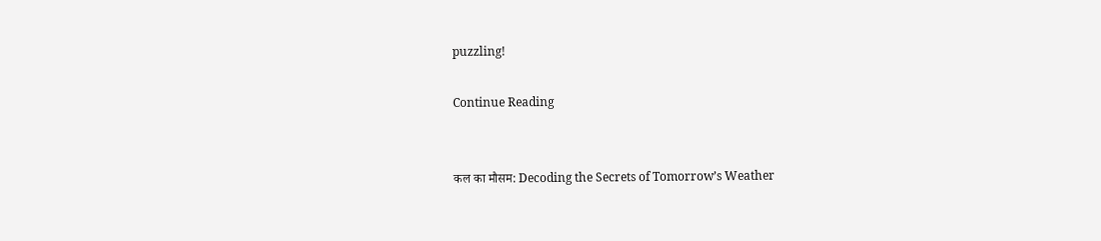puzzling!

Continue Reading


कल का मौसम: Decoding the Secrets of Tomorrow’s Weather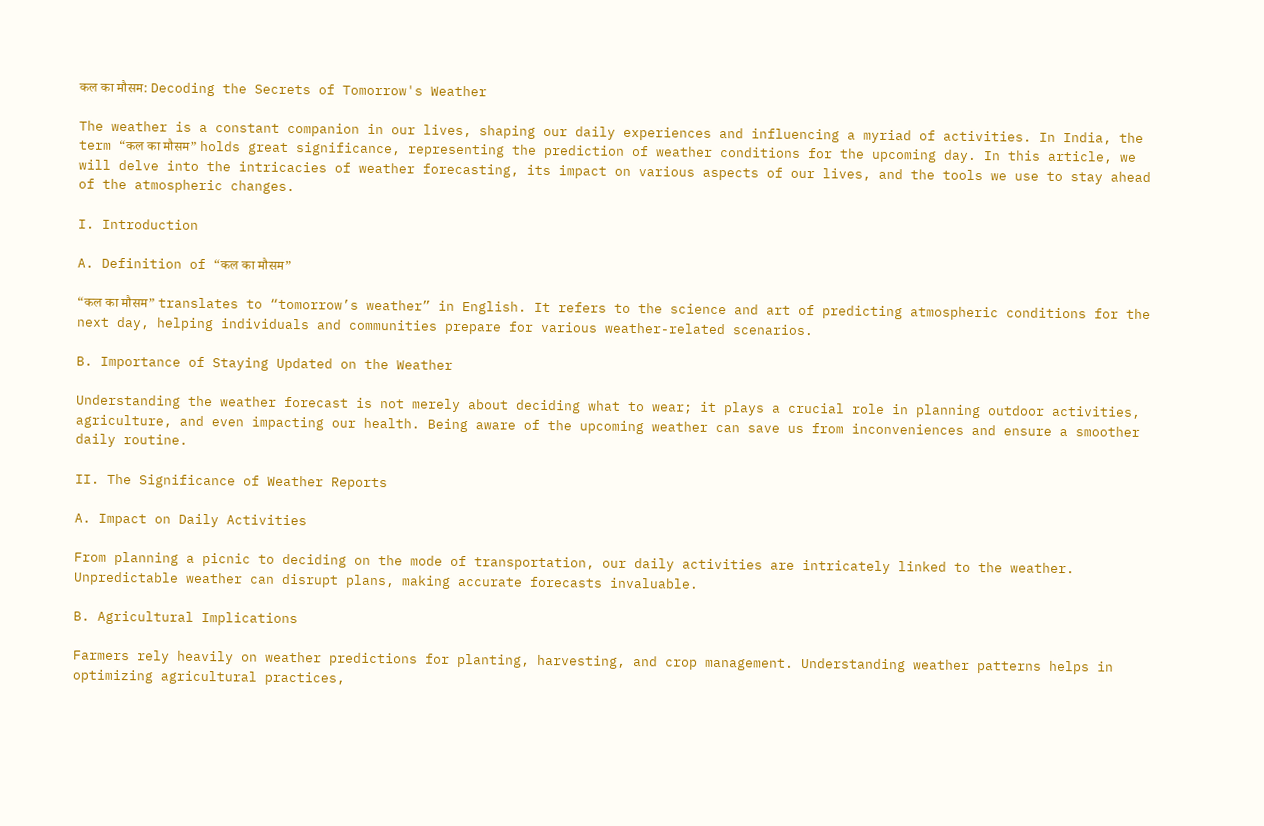कल का मौसम: Decoding the Secrets of Tomorrow's Weather

The weather is a constant companion in our lives, shaping our daily experiences and influencing a myriad of activities. In India, the term “कल का मौसम” holds great significance, representing the prediction of weather conditions for the upcoming day. In this article, we will delve into the intricacies of weather forecasting, its impact on various aspects of our lives, and the tools we use to stay ahead of the atmospheric changes.

I. Introduction

A. Definition of “कल का मौसम”

“कल का मौसम” translates to “tomorrow’s weather” in English. It refers to the science and art of predicting atmospheric conditions for the next day, helping individuals and communities prepare for various weather-related scenarios.

B. Importance of Staying Updated on the Weather

Understanding the weather forecast is not merely about deciding what to wear; it plays a crucial role in planning outdoor activities, agriculture, and even impacting our health. Being aware of the upcoming weather can save us from inconveniences and ensure a smoother daily routine.

II. The Significance of Weather Reports

A. Impact on Daily Activities

From planning a picnic to deciding on the mode of transportation, our daily activities are intricately linked to the weather. Unpredictable weather can disrupt plans, making accurate forecasts invaluable.

B. Agricultural Implications

Farmers rely heavily on weather predictions for planting, harvesting, and crop management. Understanding weather patterns helps in optimizing agricultural practices,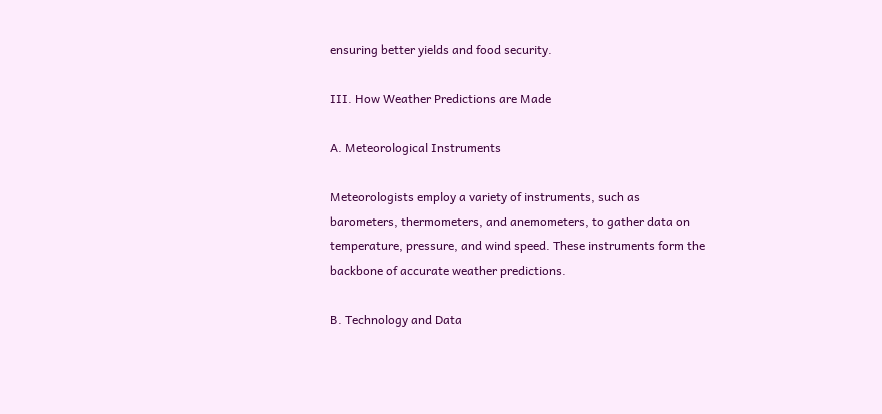ensuring better yields and food security.

III. How Weather Predictions are Made

A. Meteorological Instruments

Meteorologists employ a variety of instruments, such as barometers, thermometers, and anemometers, to gather data on temperature, pressure, and wind speed. These instruments form the backbone of accurate weather predictions.

B. Technology and Data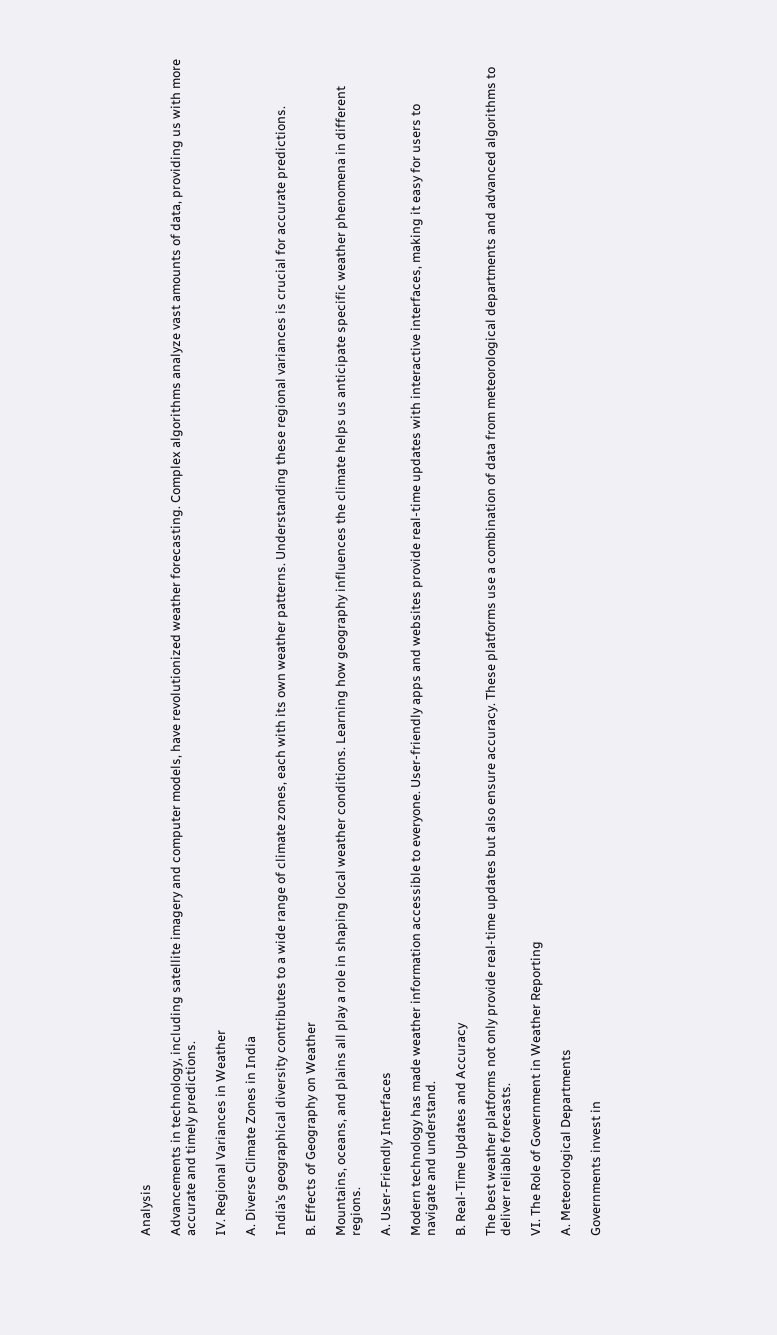Analysis

Advancements in technology, including satellite imagery and computer models, have revolutionized weather forecasting. Complex algorithms analyze vast amounts of data, providing us with more accurate and timely predictions.

IV. Regional Variances in Weather

A. Diverse Climate Zones in India

India’s geographical diversity contributes to a wide range of climate zones, each with its own weather patterns. Understanding these regional variances is crucial for accurate predictions.

B. Effects of Geography on Weather

Mountains, oceans, and plains all play a role in shaping local weather conditions. Learning how geography influences the climate helps us anticipate specific weather phenomena in different regions.

A. User-Friendly Interfaces

Modern technology has made weather information accessible to everyone. User-friendly apps and websites provide real-time updates with interactive interfaces, making it easy for users to navigate and understand.

B. Real-Time Updates and Accuracy

The best weather platforms not only provide real-time updates but also ensure accuracy. These platforms use a combination of data from meteorological departments and advanced algorithms to deliver reliable forecasts.

VI. The Role of Government in Weather Reporting

A. Meteorological Departments

Governments invest in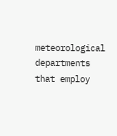meteorological departments that employ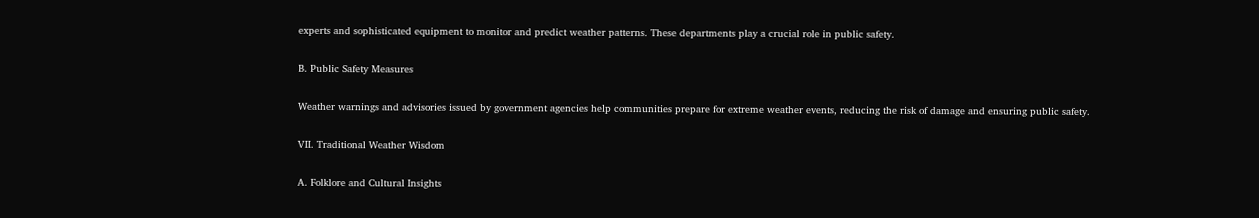experts and sophisticated equipment to monitor and predict weather patterns. These departments play a crucial role in public safety.

B. Public Safety Measures

Weather warnings and advisories issued by government agencies help communities prepare for extreme weather events, reducing the risk of damage and ensuring public safety.

VII. Traditional Weather Wisdom

A. Folklore and Cultural Insights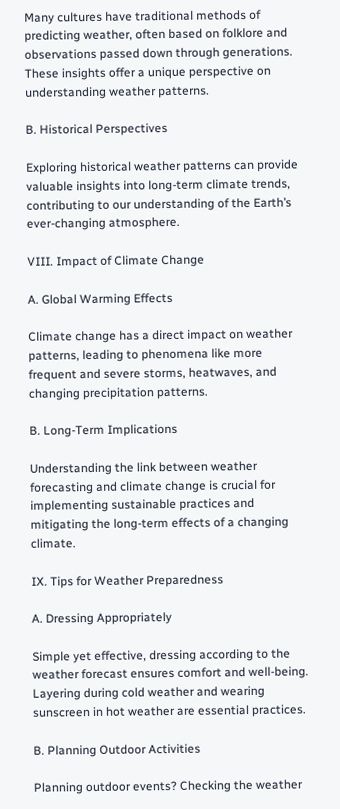Many cultures have traditional methods of predicting weather, often based on folklore and observations passed down through generations. These insights offer a unique perspective on understanding weather patterns.

B. Historical Perspectives

Exploring historical weather patterns can provide valuable insights into long-term climate trends, contributing to our understanding of the Earth’s ever-changing atmosphere.

VIII. Impact of Climate Change

A. Global Warming Effects

Climate change has a direct impact on weather patterns, leading to phenomena like more frequent and severe storms, heatwaves, and changing precipitation patterns.

B. Long-Term Implications

Understanding the link between weather forecasting and climate change is crucial for implementing sustainable practices and mitigating the long-term effects of a changing climate.

IX. Tips for Weather Preparedness

A. Dressing Appropriately

Simple yet effective, dressing according to the weather forecast ensures comfort and well-being. Layering during cold weather and wearing sunscreen in hot weather are essential practices.

B. Planning Outdoor Activities

Planning outdoor events? Checking the weather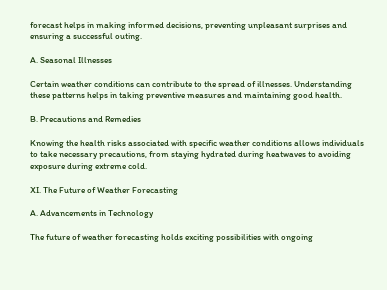forecast helps in making informed decisions, preventing unpleasant surprises and ensuring a successful outing.

A. Seasonal Illnesses

Certain weather conditions can contribute to the spread of illnesses. Understanding these patterns helps in taking preventive measures and maintaining good health.

B. Precautions and Remedies

Knowing the health risks associated with specific weather conditions allows individuals to take necessary precautions, from staying hydrated during heatwaves to avoiding exposure during extreme cold.

XI. The Future of Weather Forecasting

A. Advancements in Technology

The future of weather forecasting holds exciting possibilities with ongoing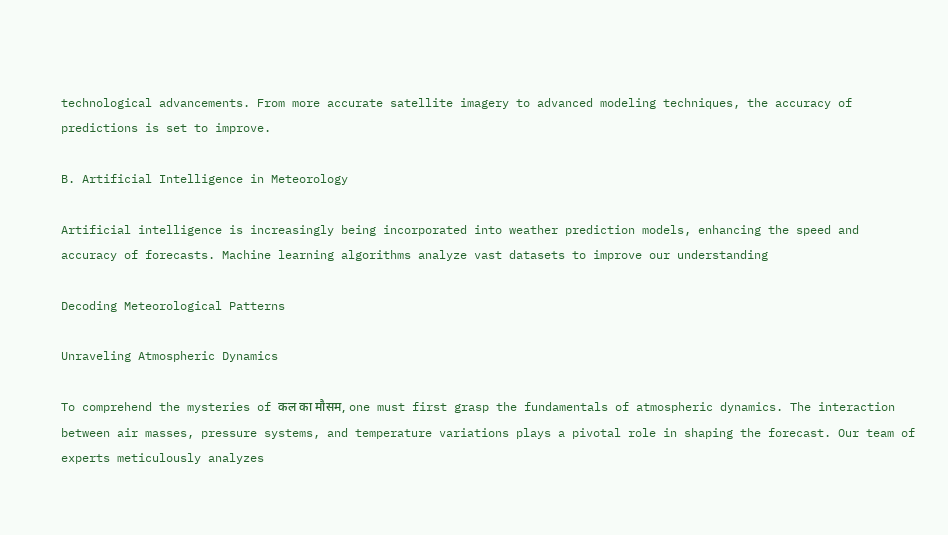technological advancements. From more accurate satellite imagery to advanced modeling techniques, the accuracy of predictions is set to improve.

B. Artificial Intelligence in Meteorology

Artificial intelligence is increasingly being incorporated into weather prediction models, enhancing the speed and accuracy of forecasts. Machine learning algorithms analyze vast datasets to improve our understanding

Decoding Meteorological Patterns

Unraveling Atmospheric Dynamics

To comprehend the mysteries of कल का मौसम, one must first grasp the fundamentals of atmospheric dynamics. The interaction between air masses, pressure systems, and temperature variations plays a pivotal role in shaping the forecast. Our team of experts meticulously analyzes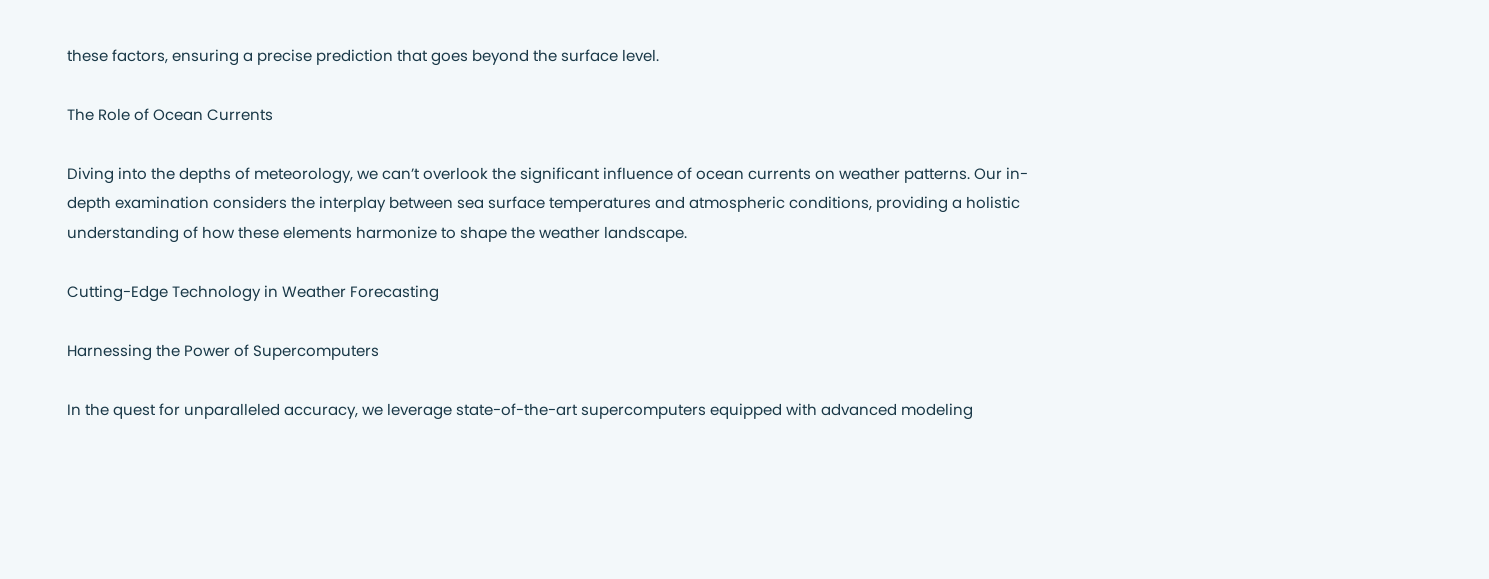these factors, ensuring a precise prediction that goes beyond the surface level.

The Role of Ocean Currents

Diving into the depths of meteorology, we can’t overlook the significant influence of ocean currents on weather patterns. Our in-depth examination considers the interplay between sea surface temperatures and atmospheric conditions, providing a holistic understanding of how these elements harmonize to shape the weather landscape.

Cutting-Edge Technology in Weather Forecasting

Harnessing the Power of Supercomputers

In the quest for unparalleled accuracy, we leverage state-of-the-art supercomputers equipped with advanced modeling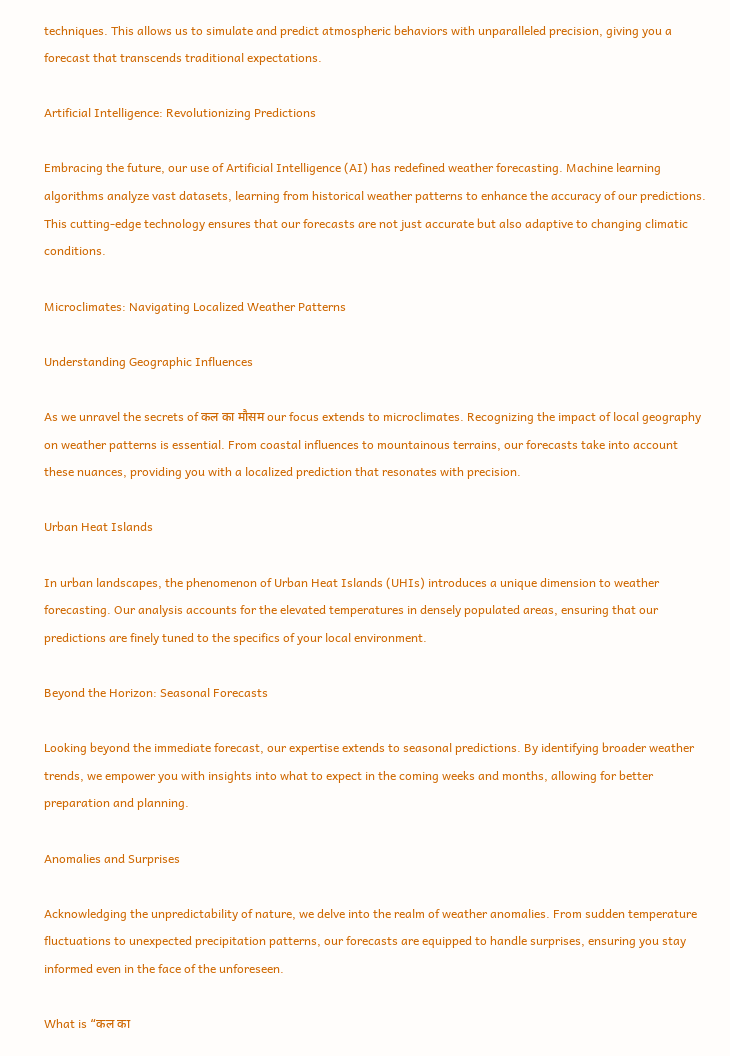techniques. This allows us to simulate and predict atmospheric behaviors with unparalleled precision, giving you a forecast that transcends traditional expectations.

Artificial Intelligence: Revolutionizing Predictions

Embracing the future, our use of Artificial Intelligence (AI) has redefined weather forecasting. Machine learning algorithms analyze vast datasets, learning from historical weather patterns to enhance the accuracy of our predictions. This cutting-edge technology ensures that our forecasts are not just accurate but also adaptive to changing climatic conditions.

Microclimates: Navigating Localized Weather Patterns

Understanding Geographic Influences

As we unravel the secrets of कल का मौसम our focus extends to microclimates. Recognizing the impact of local geography on weather patterns is essential. From coastal influences to mountainous terrains, our forecasts take into account these nuances, providing you with a localized prediction that resonates with precision.

Urban Heat Islands

In urban landscapes, the phenomenon of Urban Heat Islands (UHIs) introduces a unique dimension to weather forecasting. Our analysis accounts for the elevated temperatures in densely populated areas, ensuring that our predictions are finely tuned to the specifics of your local environment.

Beyond the Horizon: Seasonal Forecasts

Looking beyond the immediate forecast, our expertise extends to seasonal predictions. By identifying broader weather trends, we empower you with insights into what to expect in the coming weeks and months, allowing for better preparation and planning.

Anomalies and Surprises

Acknowledging the unpredictability of nature, we delve into the realm of weather anomalies. From sudden temperature fluctuations to unexpected precipitation patterns, our forecasts are equipped to handle surprises, ensuring you stay informed even in the face of the unforeseen.

What is “कल का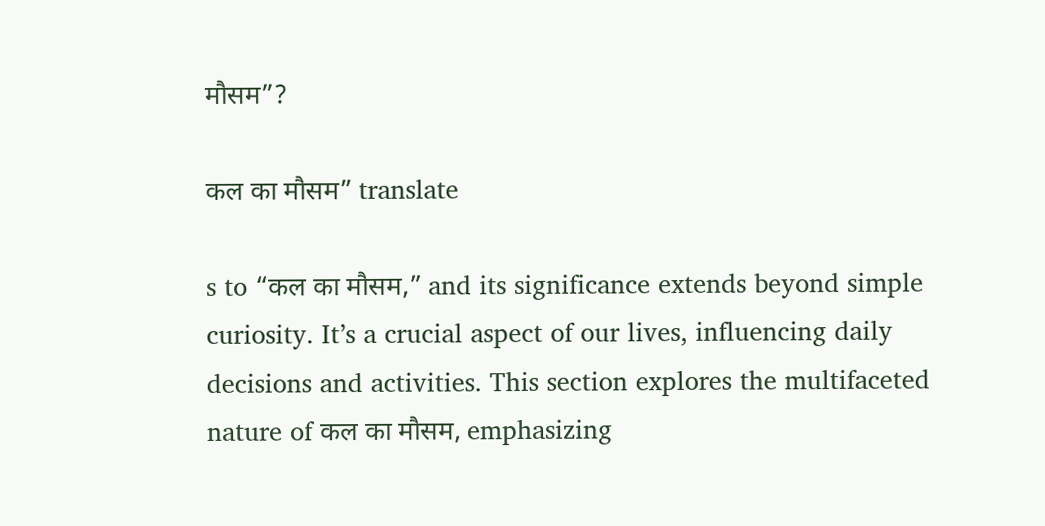मौसम”?

कल का मौसम” translate

s to “कल का मौसम,” and its significance extends beyond simple curiosity. It’s a crucial aspect of our lives, influencing daily decisions and activities. This section explores the multifaceted nature of कल का मौसम, emphasizing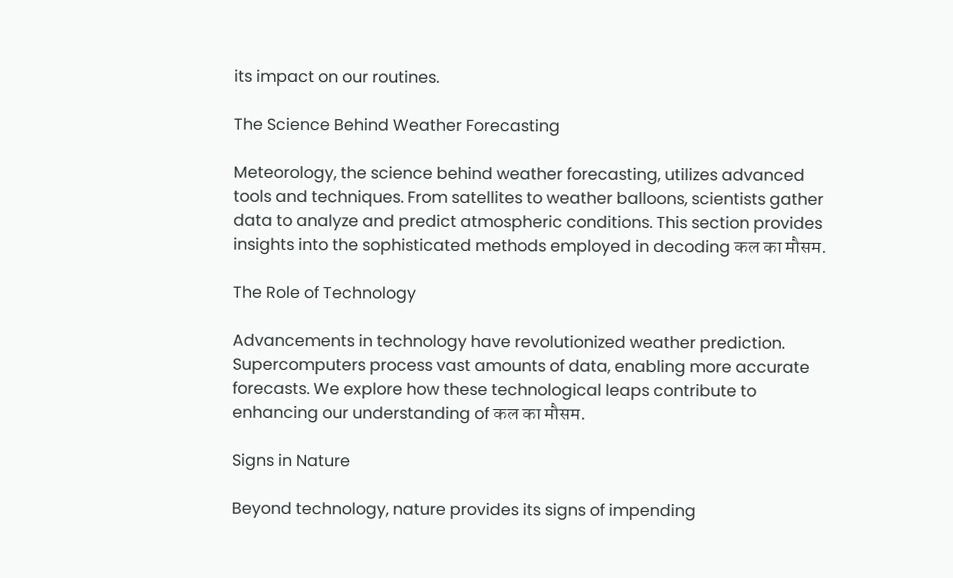its impact on our routines.

The Science Behind Weather Forecasting

Meteorology, the science behind weather forecasting, utilizes advanced tools and techniques. From satellites to weather balloons, scientists gather data to analyze and predict atmospheric conditions. This section provides insights into the sophisticated methods employed in decoding कल का मौसम.

The Role of Technology

Advancements in technology have revolutionized weather prediction. Supercomputers process vast amounts of data, enabling more accurate forecasts. We explore how these technological leaps contribute to enhancing our understanding of कल का मौसम.

Signs in Nature

Beyond technology, nature provides its signs of impending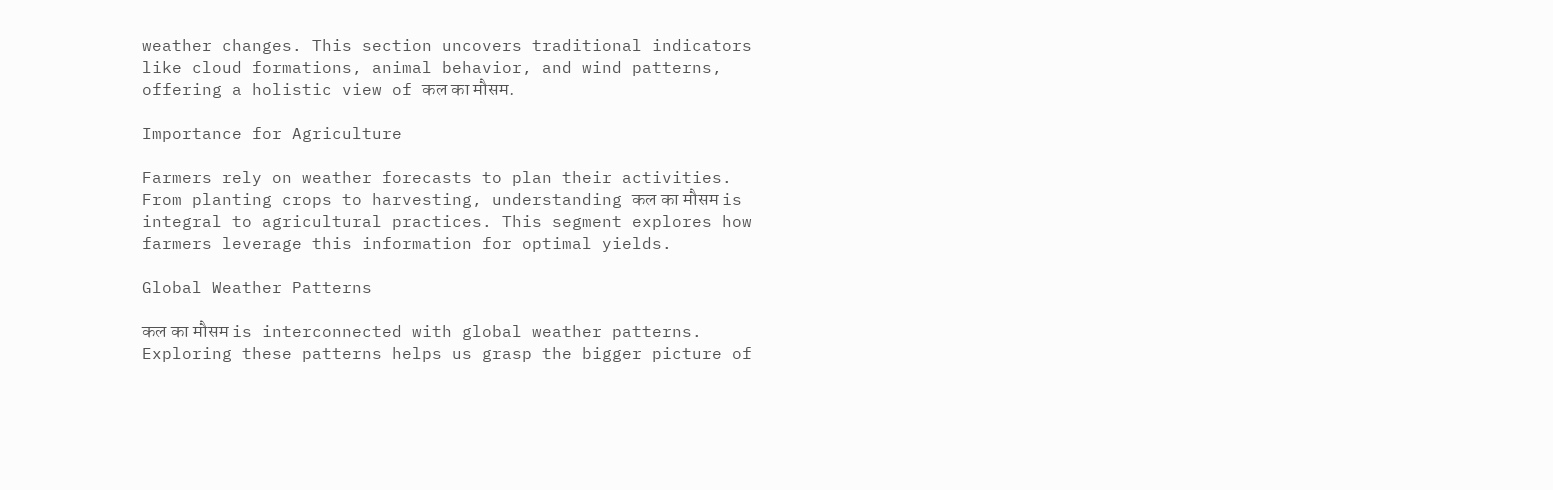weather changes. This section uncovers traditional indicators like cloud formations, animal behavior, and wind patterns, offering a holistic view of कल का मौसम.

Importance for Agriculture

Farmers rely on weather forecasts to plan their activities. From planting crops to harvesting, understanding कल का मौसम is integral to agricultural practices. This segment explores how farmers leverage this information for optimal yields.

Global Weather Patterns

कल का मौसम is interconnected with global weather patterns. Exploring these patterns helps us grasp the bigger picture of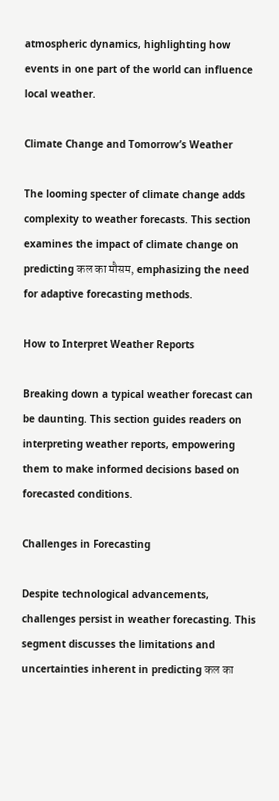atmospheric dynamics, highlighting how events in one part of the world can influence local weather.

Climate Change and Tomorrow’s Weather

The looming specter of climate change adds complexity to weather forecasts. This section examines the impact of climate change on predicting कल का मौसम, emphasizing the need for adaptive forecasting methods.

How to Interpret Weather Reports

Breaking down a typical weather forecast can be daunting. This section guides readers on interpreting weather reports, empowering them to make informed decisions based on forecasted conditions.

Challenges in Forecasting

Despite technological advancements, challenges persist in weather forecasting. This segment discusses the limitations and uncertainties inherent in predicting कल का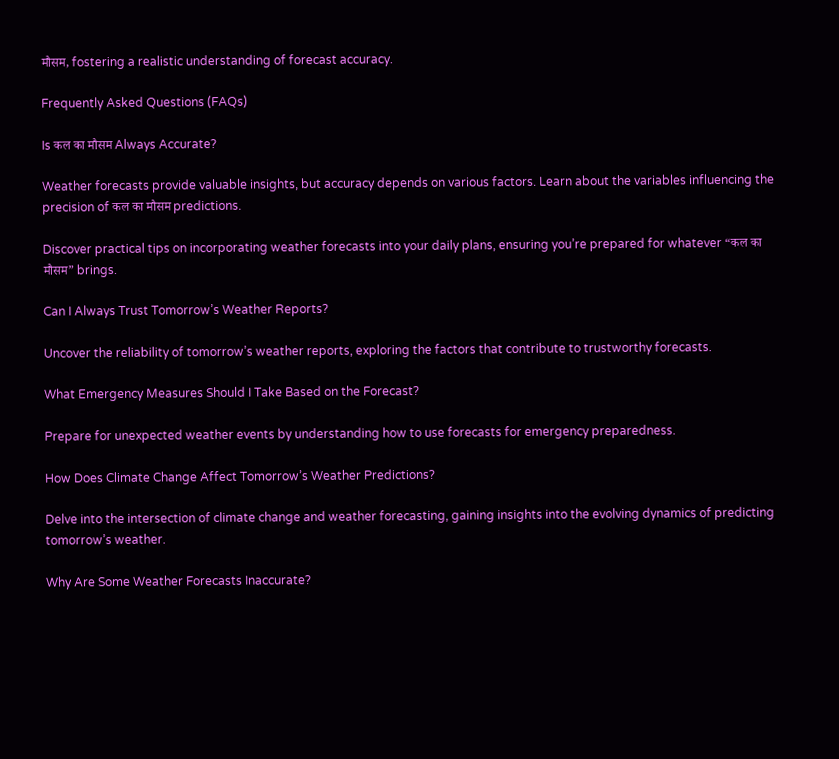मौसम, fostering a realistic understanding of forecast accuracy.

Frequently Asked Questions (FAQs)

Is कल का मौसम Always Accurate?

Weather forecasts provide valuable insights, but accuracy depends on various factors. Learn about the variables influencing the precision of कल का मौसम predictions.

Discover practical tips on incorporating weather forecasts into your daily plans, ensuring you’re prepared for whatever “कल का मौसम” brings.

Can I Always Trust Tomorrow’s Weather Reports?

Uncover the reliability of tomorrow’s weather reports, exploring the factors that contribute to trustworthy forecasts.

What Emergency Measures Should I Take Based on the Forecast?

Prepare for unexpected weather events by understanding how to use forecasts for emergency preparedness.

How Does Climate Change Affect Tomorrow’s Weather Predictions?

Delve into the intersection of climate change and weather forecasting, gaining insights into the evolving dynamics of predicting tomorrow’s weather.

Why Are Some Weather Forecasts Inaccurate?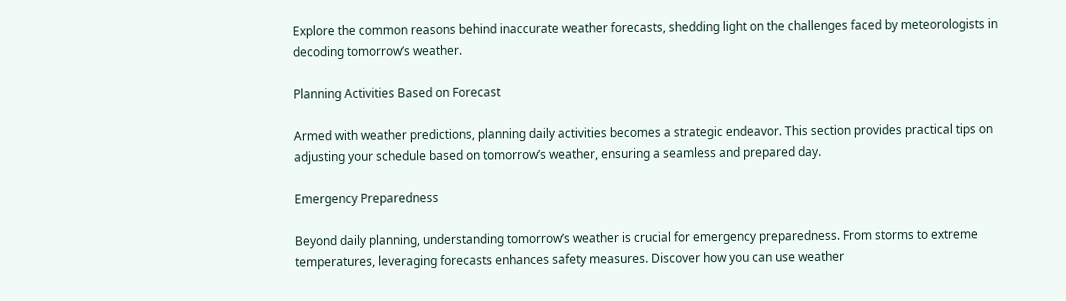Explore the common reasons behind inaccurate weather forecasts, shedding light on the challenges faced by meteorologists in decoding tomorrow’s weather.

Planning Activities Based on Forecast

Armed with weather predictions, planning daily activities becomes a strategic endeavor. This section provides practical tips on adjusting your schedule based on tomorrow’s weather, ensuring a seamless and prepared day.

Emergency Preparedness

Beyond daily planning, understanding tomorrow’s weather is crucial for emergency preparedness. From storms to extreme temperatures, leveraging forecasts enhances safety measures. Discover how you can use weather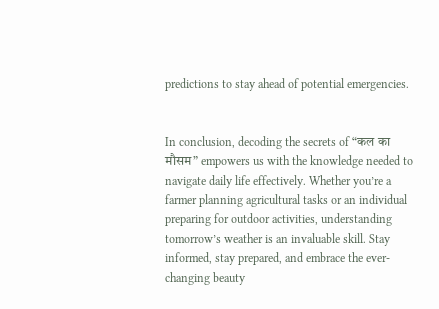predictions to stay ahead of potential emergencies.


In conclusion, decoding the secrets of “कल का मौसम” empowers us with the knowledge needed to navigate daily life effectively. Whether you’re a farmer planning agricultural tasks or an individual preparing for outdoor activities, understanding tomorrow’s weather is an invaluable skill. Stay informed, stay prepared, and embrace the ever-changing beauty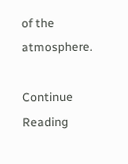of the atmosphere.

Continue Reading